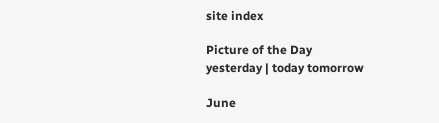site index

Picture of the Day
yesterday | today tomorrow

June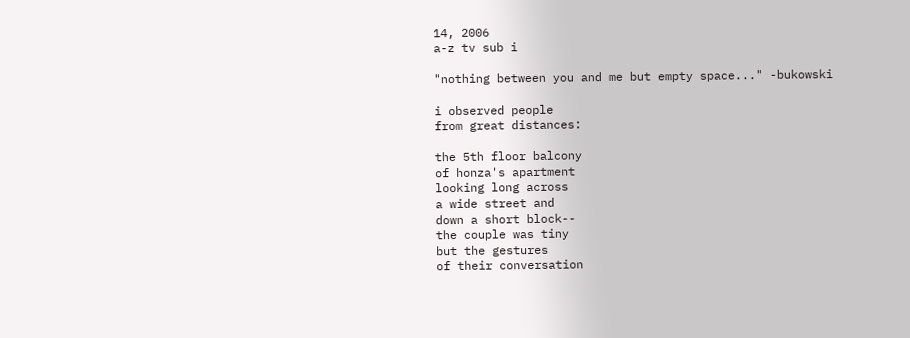14, 2006
a-z tv sub i

"nothing between you and me but empty space..." -bukowski

i observed people
from great distances:

the 5th floor balcony
of honza's apartment
looking long across
a wide street and
down a short block--
the couple was tiny
but the gestures
of their conversation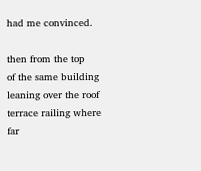had me convinced.

then from the top
of the same building
leaning over the roof
terrace railing where
far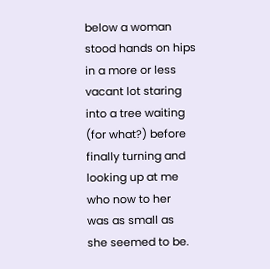below a woman
stood hands on hips
in a more or less
vacant lot staring
into a tree waiting
(for what?) before
finally turning and
looking up at me
who now to her
was as small as
she seemed to be.